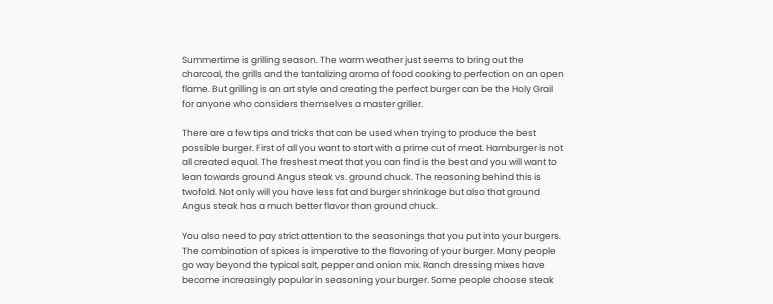Summertime is grilling season. The warm weather just seems to bring out the charcoal, the grills and the tantalizing aroma of food cooking to perfection on an open flame. But grilling is an art style and creating the perfect burger can be the Holy Grail for anyone who considers themselves a master griller.

There are a few tips and tricks that can be used when trying to produce the best possible burger. First of all you want to start with a prime cut of meat. Hamburger is not all created equal. The freshest meat that you can find is the best and you will want to lean towards ground Angus steak vs. ground chuck. The reasoning behind this is twofold. Not only will you have less fat and burger shrinkage but also that ground Angus steak has a much better flavor than ground chuck.

You also need to pay strict attention to the seasonings that you put into your burgers. The combination of spices is imperative to the flavoring of your burger. Many people go way beyond the typical salt, pepper and onion mix. Ranch dressing mixes have become increasingly popular in seasoning your burger. Some people choose steak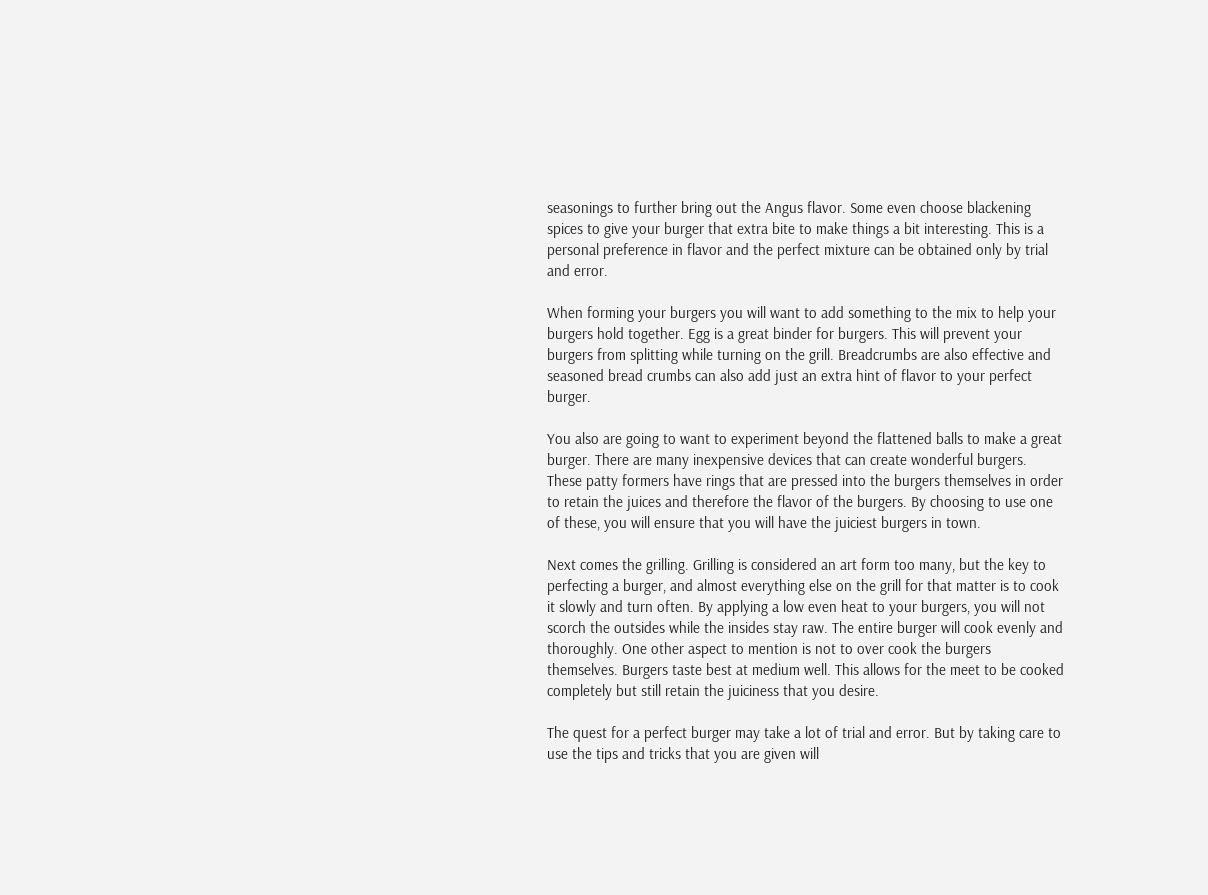seasonings to further bring out the Angus flavor. Some even choose blackening spices to give your burger that extra bite to make things a bit interesting. This is a personal preference in flavor and the perfect mixture can be obtained only by trial and error.

When forming your burgers you will want to add something to the mix to help your burgers hold together. Egg is a great binder for burgers. This will prevent your burgers from splitting while turning on the grill. Breadcrumbs are also effective and seasoned bread crumbs can also add just an extra hint of flavor to your perfect burger.

You also are going to want to experiment beyond the flattened balls to make a great burger. There are many inexpensive devices that can create wonderful burgers. These patty formers have rings that are pressed into the burgers themselves in order to retain the juices and therefore the flavor of the burgers. By choosing to use one of these, you will ensure that you will have the juiciest burgers in town.

Next comes the grilling. Grilling is considered an art form too many, but the key to perfecting a burger, and almost everything else on the grill for that matter is to cook it slowly and turn often. By applying a low even heat to your burgers, you will not scorch the outsides while the insides stay raw. The entire burger will cook evenly and thoroughly. One other aspect to mention is not to over cook the burgers themselves. Burgers taste best at medium well. This allows for the meet to be cooked completely but still retain the juiciness that you desire.

The quest for a perfect burger may take a lot of trial and error. But by taking care to use the tips and tricks that you are given will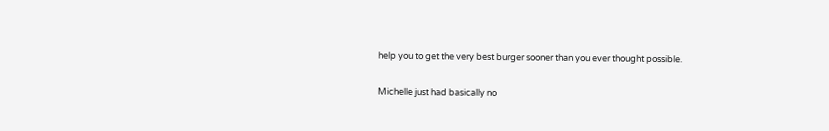help you to get the very best burger sooner than you ever thought possible.

Michelle just had basically no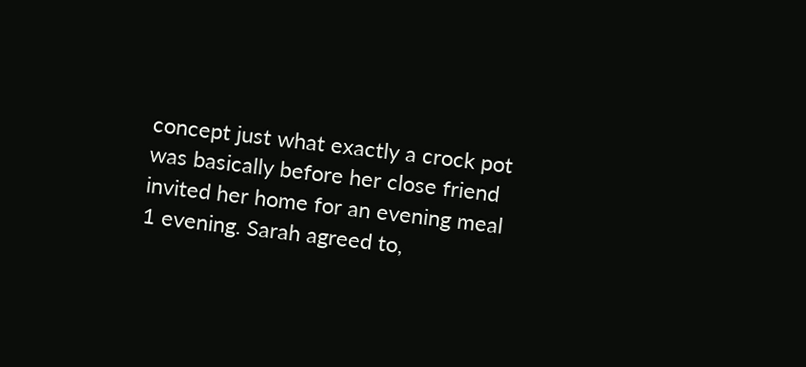concept just what exactly a crock pot was basically before her close friend invited her home for an evening meal 1 evening. Sarah agreed to,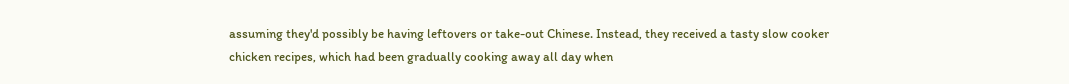assuming they'd possibly be having leftovers or take-out Chinese. Instead, they received a tasty slow cooker chicken recipes, which had been gradually cooking away all day when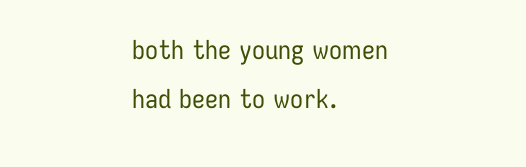both the young women had been to work.